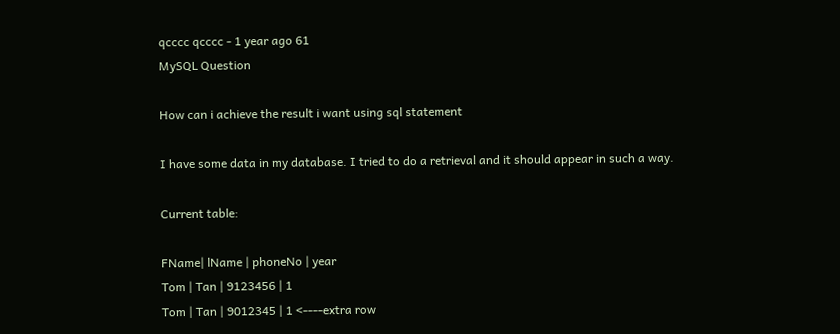qcccc qcccc - 1 year ago 61
MySQL Question

How can i achieve the result i want using sql statement

I have some data in my database. I tried to do a retrieval and it should appear in such a way.

Current table:

FName| lName | phoneNo | year
Tom | Tan | 9123456 | 1
Tom | Tan | 9012345 | 1 <----extra row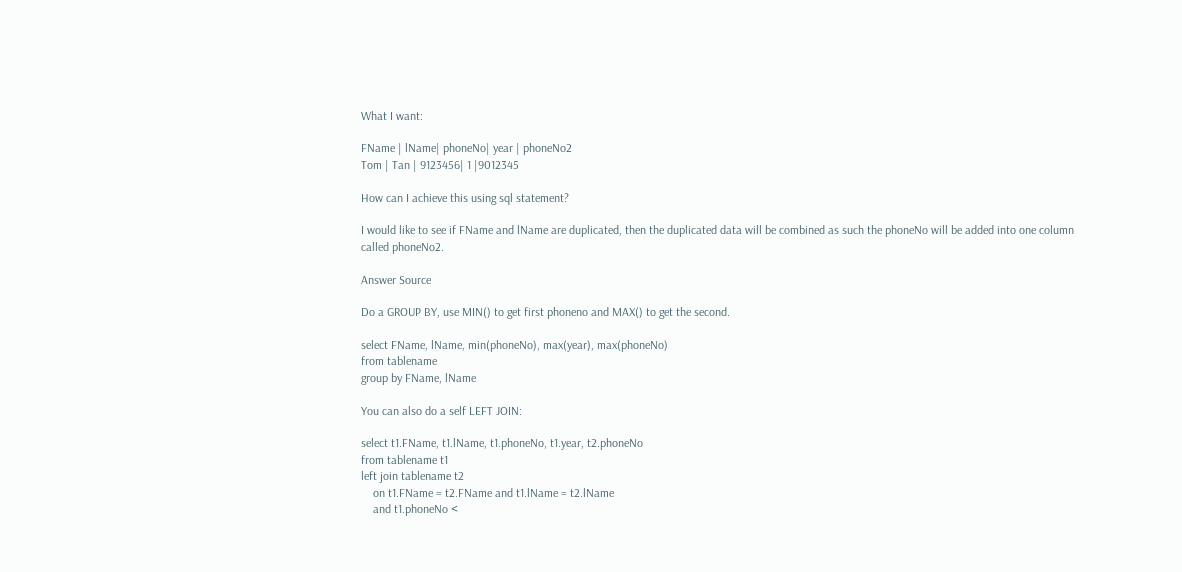What I want:

FName | lName| phoneNo| year | phoneNo2
Tom | Tan | 9123456| 1 |9012345

How can I achieve this using sql statement?

I would like to see if FName and lName are duplicated, then the duplicated data will be combined as such the phoneNo will be added into one column called phoneNo2.

Answer Source

Do a GROUP BY, use MIN() to get first phoneno and MAX() to get the second.

select FName, lName, min(phoneNo), max(year), max(phoneNo)
from tablename
group by FName, lName

You can also do a self LEFT JOIN:

select t1.FName, t1.lName, t1.phoneNo, t1.year, t2.phoneNo
from tablename t1
left join tablename t2
    on t1.FName = t2.FName and t1.lName = t2.lName
    and t1.phoneNo <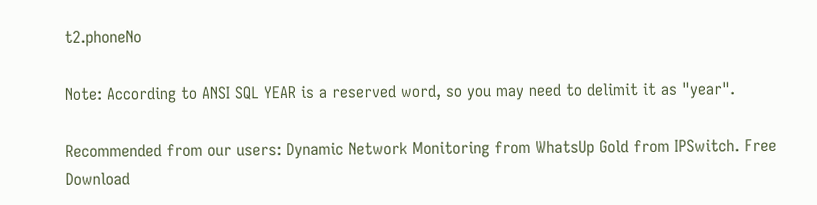t2.phoneNo

Note: According to ANSI SQL YEAR is a reserved word, so you may need to delimit it as "year".

Recommended from our users: Dynamic Network Monitoring from WhatsUp Gold from IPSwitch. Free Download